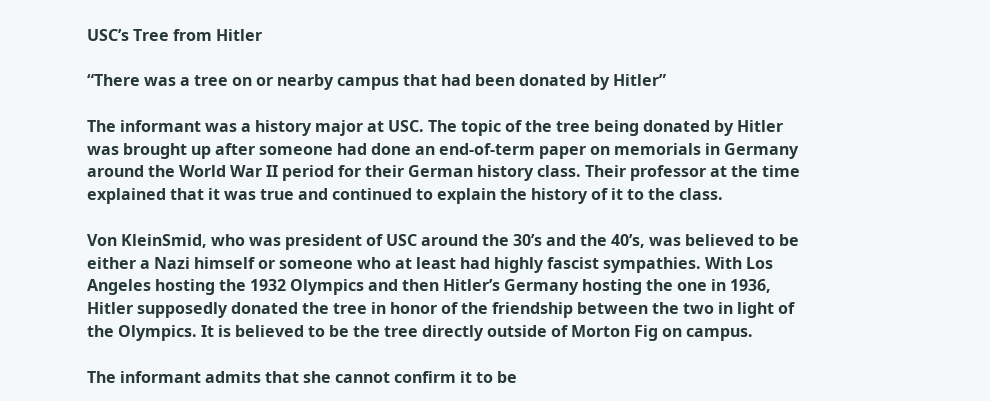USC’s Tree from Hitler

“There was a tree on or nearby campus that had been donated by Hitler”

The informant was a history major at USC. The topic of the tree being donated by Hitler was brought up after someone had done an end-of-term paper on memorials in Germany around the World War II period for their German history class. Their professor at the time explained that it was true and continued to explain the history of it to the class.

Von KleinSmid, who was president of USC around the 30’s and the 40’s, was believed to be either a Nazi himself or someone who at least had highly fascist sympathies. With Los Angeles hosting the 1932 Olympics and then Hitler’s Germany hosting the one in 1936, Hitler supposedly donated the tree in honor of the friendship between the two in light of the Olympics. It is believed to be the tree directly outside of Morton Fig on campus.

The informant admits that she cannot confirm it to be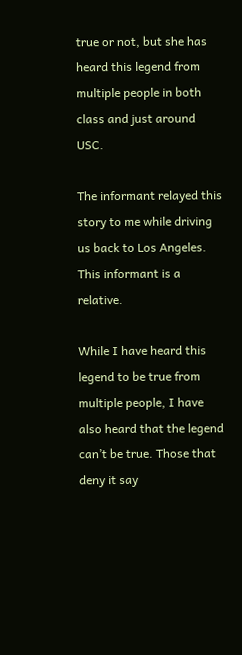true or not, but she has heard this legend from multiple people in both class and just around USC.

The informant relayed this story to me while driving us back to Los Angeles. This informant is a relative.

While I have heard this legend to be true from multiple people, I have also heard that the legend can’t be true. Those that deny it say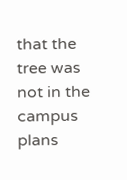that the tree was not in the campus plans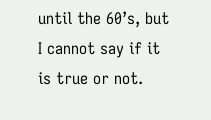until the 60’s, but I cannot say if it is true or not.